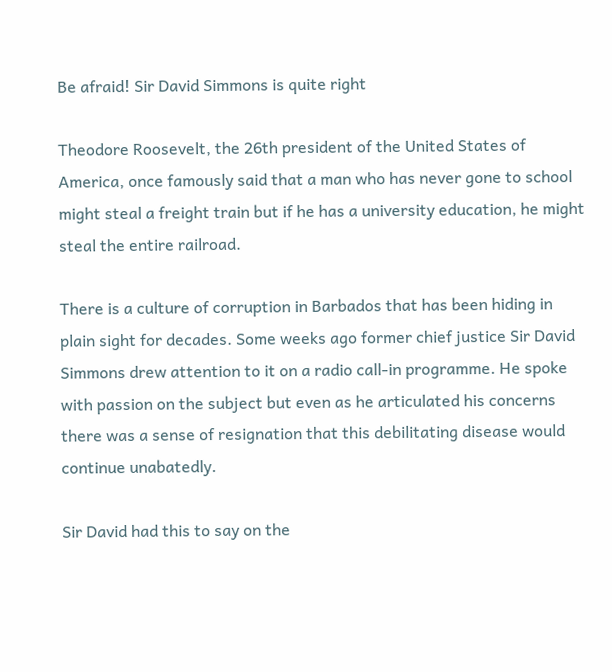Be afraid! Sir David Simmons is quite right

Theodore Roosevelt, the 26th president of the United States of America, once famously said that a man who has never gone to school might steal a freight train but if he has a university education, he might steal the entire railroad.

There is a culture of corruption in Barbados that has been hiding in plain sight for decades. Some weeks ago former chief justice Sir David Simmons drew attention to it on a radio call-in programme. He spoke with passion on the subject but even as he articulated his concerns there was a sense of resignation that this debilitating disease would continue unabatedly.

Sir David had this to say on the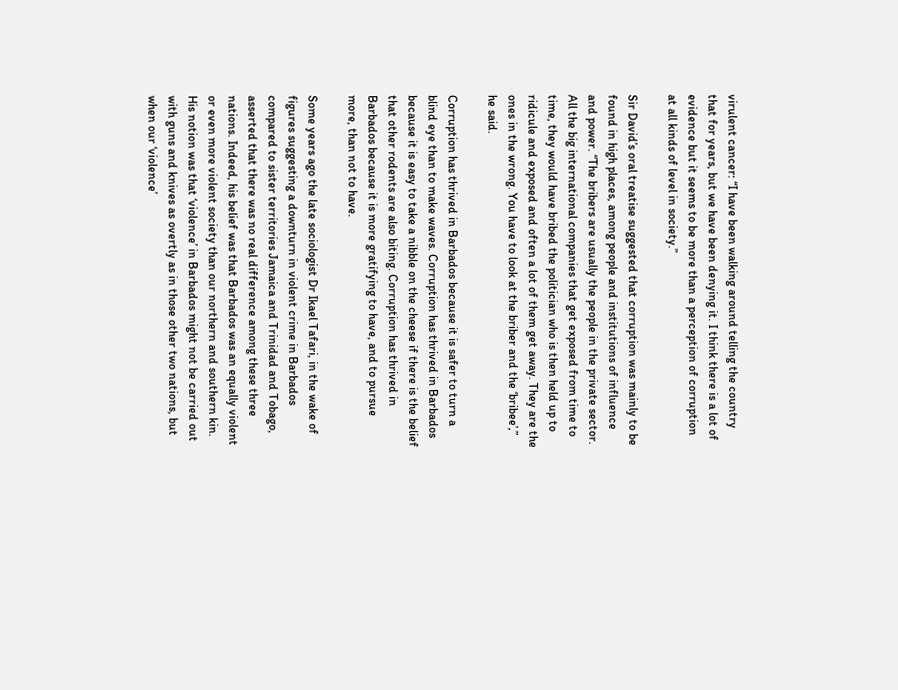virulent cancer: “I have been walking around telling the country that for years, but we have been denying it. I think there is a lot of evidence but it seems to be more than a perception of corruption at all kinds of level in society.”

Sir David’s oral treatise suggested that corruption was mainly to be found in high places, among people and institutions of influence and power. “The bribers are usually the people in the private sector. All the big international companies that get exposed from time to time, they would have bribed the politician who is then held up to ridicule and exposed and often a lot of them get away. They are the ones in the wrong. You have to look at the briber and the ‘bribee’,” he said.

Corruption has thrived in Barbados because it is safer to turn a blind eye than to make waves. Corruption has thrived in Barbados because it is easy to take a nibble on the cheese if there is the belief that other rodents are also biting. Corruption has thrived in Barbados because it is more gratifying to have, and to pursue more, than not to have.

Some years ago the late sociologist Dr Ikael Tafari, in the wake of figures suggesting a downturn in violent crime in Barbados compared to sister territories Jamaica and Trinidad and Tobago, asserted that there was no real difference among these three nations. Indeed, his belief was that Barbados was an equally violent or even more violent society than our northern and southern kin. His notion was that ‘violence’ in Barbados might not be carried out with guns and knives as overtly as in those other two nations, but when our ‘violence’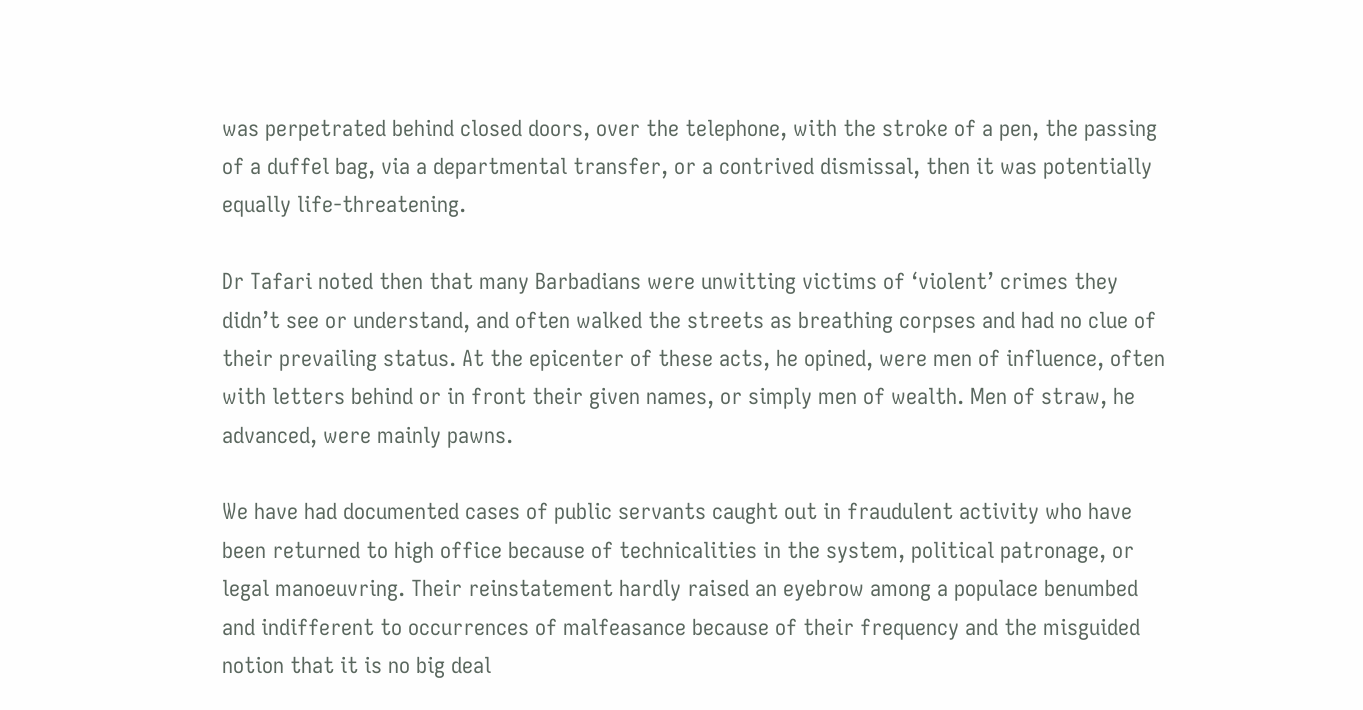was perpetrated behind closed doors, over the telephone, with the stroke of a pen, the passing of a duffel bag, via a departmental transfer, or a contrived dismissal, then it was potentially equally life-threatening.

Dr Tafari noted then that many Barbadians were unwitting victims of ‘violent’ crimes they didn’t see or understand, and often walked the streets as breathing corpses and had no clue of their prevailing status. At the epicenter of these acts, he opined, were men of influence, often with letters behind or in front their given names, or simply men of wealth. Men of straw, he advanced, were mainly pawns.

We have had documented cases of public servants caught out in fraudulent activity who have been returned to high office because of technicalities in the system, political patronage, or legal manoeuvring. Their reinstatement hardly raised an eyebrow among a populace benumbed and indifferent to occurrences of malfeasance because of their frequency and the misguided notion that it is no big deal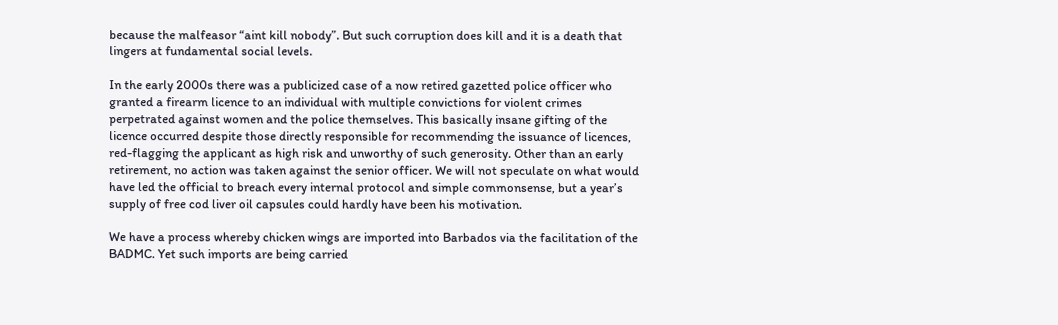because the malfeasor “aint kill nobody”. But such corruption does kill and it is a death that lingers at fundamental social levels.

In the early 2000s there was a publicized case of a now retired gazetted police officer who granted a firearm licence to an individual with multiple convictions for violent crimes perpetrated against women and the police themselves. This basically insane gifting of the licence occurred despite those directly responsible for recommending the issuance of licences, red-flagging the applicant as high risk and unworthy of such generosity. Other than an early retirement, no action was taken against the senior officer. We will not speculate on what would have led the official to breach every internal protocol and simple commonsense, but a year’s supply of free cod liver oil capsules could hardly have been his motivation.

We have a process whereby chicken wings are imported into Barbados via the facilitation of the BADMC. Yet such imports are being carried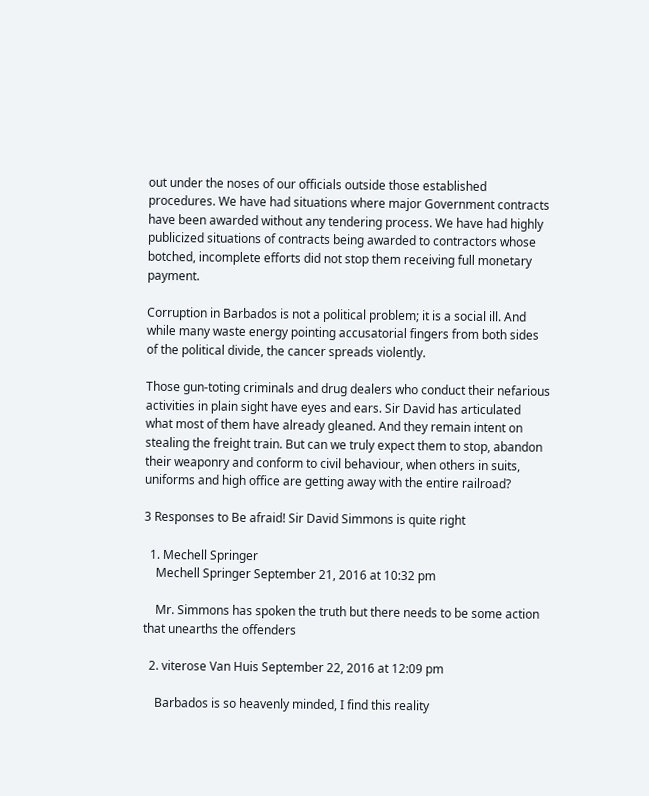out under the noses of our officials outside those established procedures. We have had situations where major Government contracts have been awarded without any tendering process. We have had highly publicized situations of contracts being awarded to contractors whose botched, incomplete efforts did not stop them receiving full monetary payment.

Corruption in Barbados is not a political problem; it is a social ill. And while many waste energy pointing accusatorial fingers from both sides of the political divide, the cancer spreads violently.

Those gun-toting criminals and drug dealers who conduct their nefarious activities in plain sight have eyes and ears. Sir David has articulated what most of them have already gleaned. And they remain intent on stealing the freight train. But can we truly expect them to stop, abandon their weaponry and conform to civil behaviour, when others in suits, uniforms and high office are getting away with the entire railroad?

3 Responses to Be afraid! Sir David Simmons is quite right

  1. Mechell Springer
    Mechell Springer September 21, 2016 at 10:32 pm

    Mr. Simmons has spoken the truth but there needs to be some action that unearths the offenders

  2. viterose Van Huis September 22, 2016 at 12:09 pm

    Barbados is so heavenly minded, I find this reality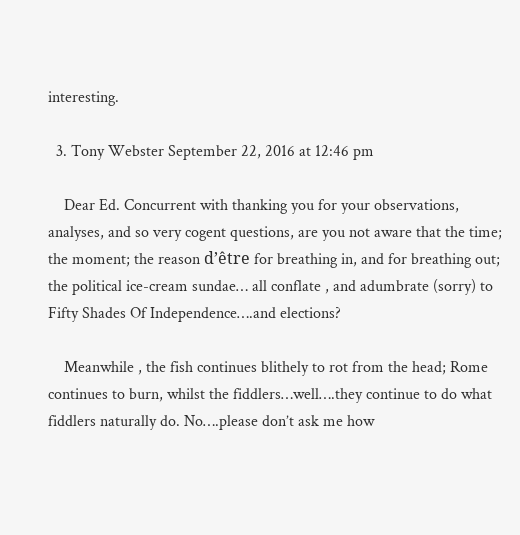interesting.

  3. Tony Webster September 22, 2016 at 12:46 pm

    Dear Ed. Concurrent with thanking you for your observations, analyses, and so very cogent questions, are you not aware that the time; the moment; the reason d’être for breathing in, and for breathing out; the political ice-cream sundae… all conflate , and adumbrate (sorry) to Fifty Shades Of Independence….and elections?

    Meanwhile , the fish continues blithely to rot from the head; Rome continues to burn, whilst the fiddlers…well….they continue to do what fiddlers naturally do. No….please don’t ask me how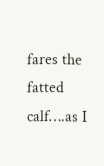fares the fatted calf….as I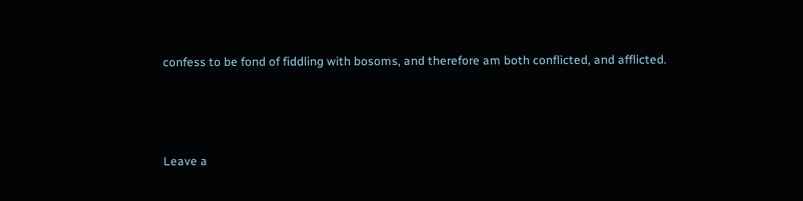confess to be fond of fiddling with bosoms, and therefore am both conflicted, and afflicted.



Leave a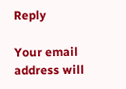Reply

Your email address will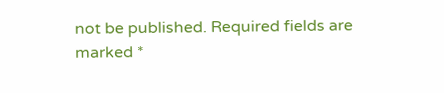not be published. Required fields are marked *